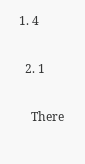1. 4

  2. 1

    There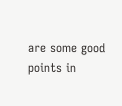are some good points in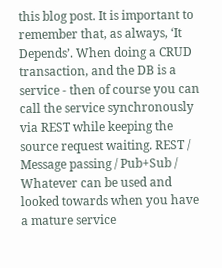this blog post. It is important to remember that, as always, ‘It Depends’. When doing a CRUD transaction, and the DB is a service - then of course you can call the service synchronously via REST while keeping the source request waiting. REST / Message passing / Pub+Sub / Whatever can be used and looked towards when you have a mature service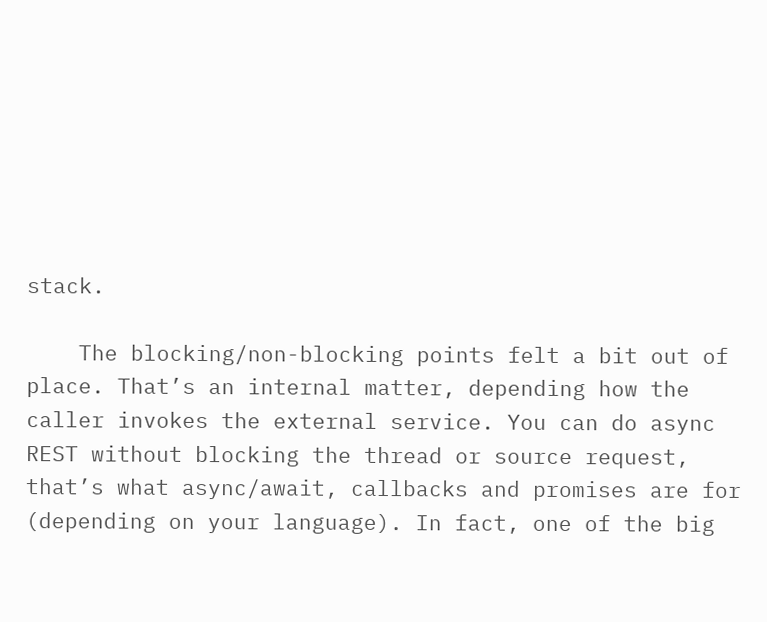stack.

    The blocking/non-blocking points felt a bit out of place. That’s an internal matter, depending how the caller invokes the external service. You can do async REST without blocking the thread or source request, that’s what async/await, callbacks and promises are for (depending on your language). In fact, one of the big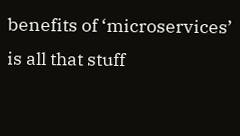benefits of ‘microservices’ is all that stuff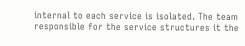internal to each service is isolated. The team responsible for the service structures it the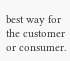best way for the customer or consumer.